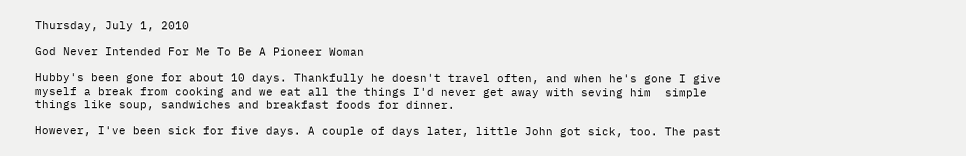Thursday, July 1, 2010

God Never Intended For Me To Be A Pioneer Woman

Hubby's been gone for about 10 days. Thankfully he doesn't travel often, and when he's gone I give myself a break from cooking and we eat all the things I'd never get away with seving him  simple things like soup, sandwiches and breakfast foods for dinner.

However, I've been sick for five days. A couple of days later, little John got sick, too. The past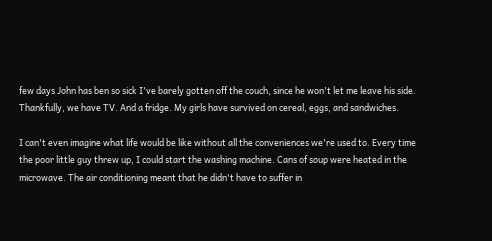few days John has ben so sick I've barely gotten off the couch, since he won't let me leave his side.
Thankfully, we have TV. And a fridge. My girls have survived on cereal, eggs, and sandwiches.

I can't even imagine what life would be like without all the conveniences we're used to. Every time the poor little guy threw up, I could start the washing machine. Cans of soup were heated in the microwave. The air conditioning meant that he didn't have to suffer in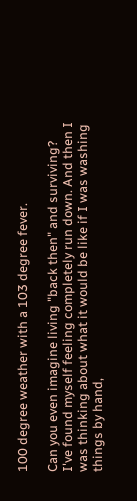100 degree weather with a 103 degree fever.

Can you even imagine living "back then" and surviving? I've found myself feeling completely run down. And then I was thinking about what it would be like if I was washing things by hand,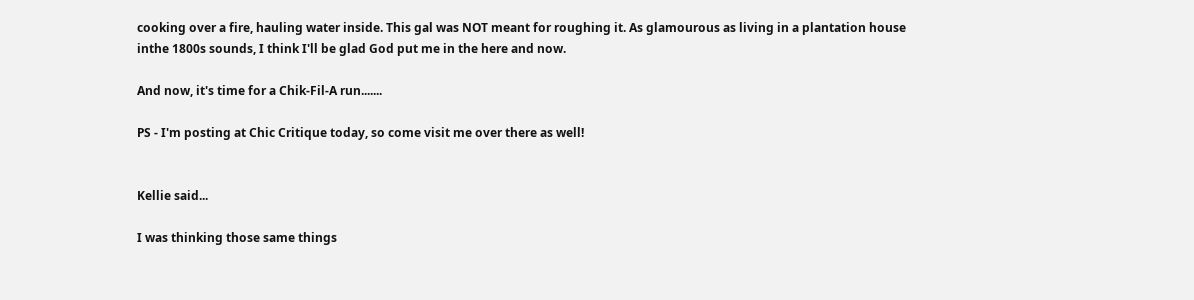cooking over a fire, hauling water inside. This gal was NOT meant for roughing it. As glamourous as living in a plantation house inthe 1800s sounds, I think I'll be glad God put me in the here and now.

And now, it's time for a Chik-Fil-A run.......

PS - I'm posting at Chic Critique today, so come visit me over there as well!


Kellie said...

I was thinking those same things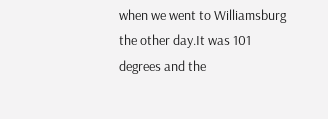when we went to Williamsburg the other day.It was 101 degrees and the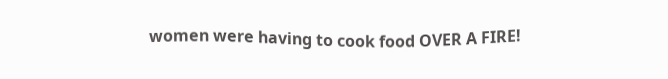women were having to cook food OVER A FIRE!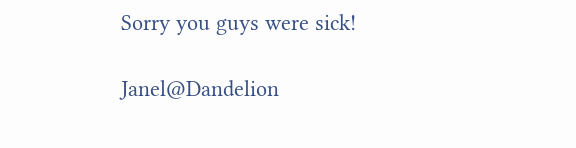Sorry you guys were sick!

Janel@Dandelion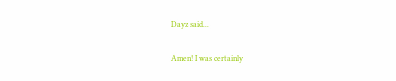Dayz said...

Amen! I was certainly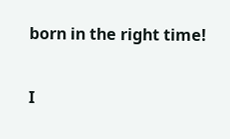born in the right time!

I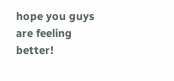hope you guys are feeling better!